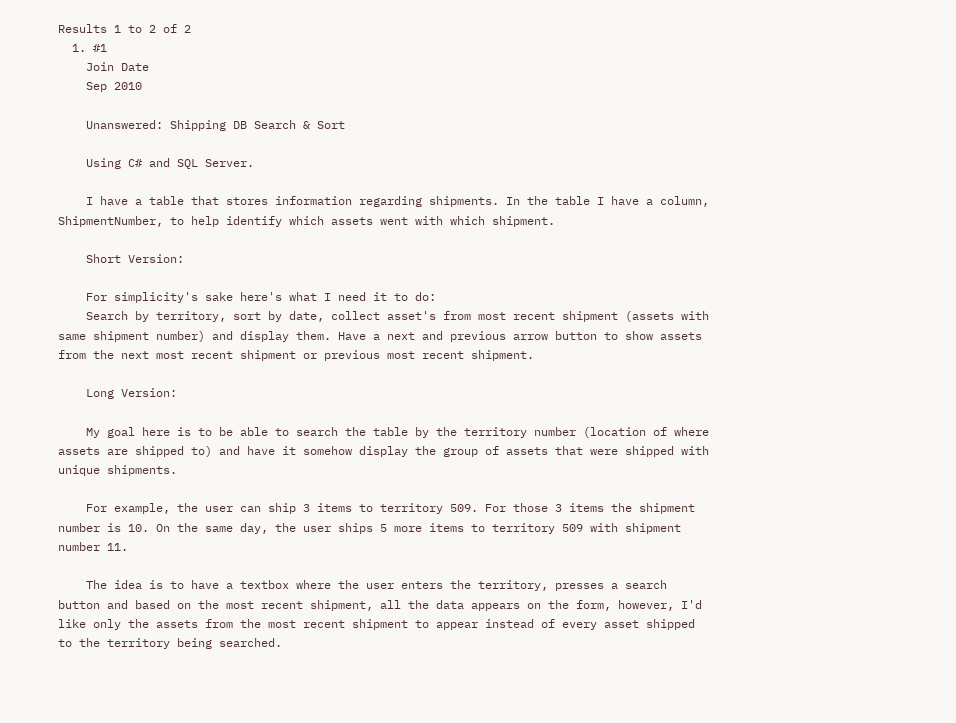Results 1 to 2 of 2
  1. #1
    Join Date
    Sep 2010

    Unanswered: Shipping DB Search & Sort

    Using C# and SQL Server.

    I have a table that stores information regarding shipments. In the table I have a column, ShipmentNumber, to help identify which assets went with which shipment.

    Short Version:

    For simplicity's sake here's what I need it to do:
    Search by territory, sort by date, collect asset's from most recent shipment (assets with same shipment number) and display them. Have a next and previous arrow button to show assets from the next most recent shipment or previous most recent shipment.

    Long Version:

    My goal here is to be able to search the table by the territory number (location of where assets are shipped to) and have it somehow display the group of assets that were shipped with unique shipments.

    For example, the user can ship 3 items to territory 509. For those 3 items the shipment number is 10. On the same day, the user ships 5 more items to territory 509 with shipment number 11.

    The idea is to have a textbox where the user enters the territory, presses a search button and based on the most recent shipment, all the data appears on the form, however, I'd like only the assets from the most recent shipment to appear instead of every asset shipped to the territory being searched.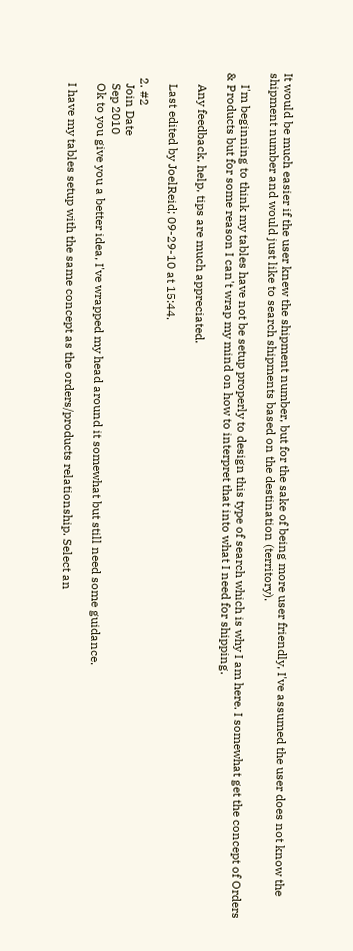It would be much easier if the user knew the shipment number, but for the sake of being more user friendly, I've assumed the user does not know the shipment number and would just like to search shipments based on the destination (territory).

    I'm beginning to think my tables have not be setup properly to design this type of search which is why I am here. I somewhat get the concept of Orders & Products but for some reason I can't wrap my mind on how to interpret that into what I need for shipping.

    Any feedback, help, tips are much appreciated.

    Last edited by JoelReid; 09-29-10 at 15:44.

  2. #2
    Join Date
    Sep 2010
    Ok to you give you a better idea, I've wrapped my head around it somewhat but still need some guidance.

    I have my tables setup with the same concept as the orders/products relationship. Select an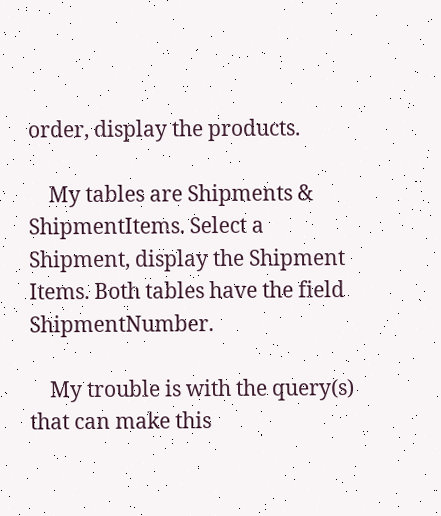order, display the products.

    My tables are Shipments & ShipmentItems. Select a Shipment, display the Shipment Items. Both tables have the field ShipmentNumber.

    My trouble is with the query(s) that can make this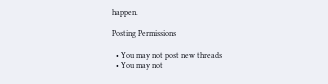happen.

Posting Permissions

  • You may not post new threads
  • You may not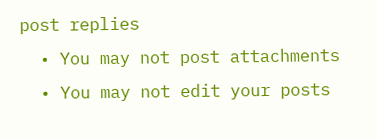post replies
  • You may not post attachments
  • You may not edit your posts